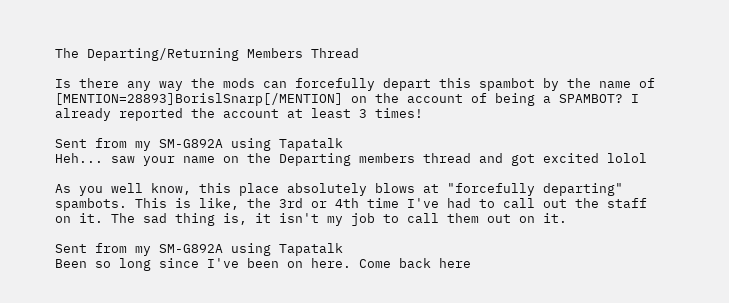The Departing/Returning Members Thread

Is there any way the mods can forcefully depart this spambot by the name of [MENTION=28893]BorislSnarp[/MENTION] on the account of being a SPAMBOT? I already reported the account at least 3 times!

Sent from my SM-G892A using Tapatalk
Heh... saw your name on the Departing members thread and got excited lolol

As you well know, this place absolutely blows at "forcefully departing" spambots. This is like, the 3rd or 4th time I've had to call out the staff on it. The sad thing is, it isn't my job to call them out on it.

Sent from my SM-G892A using Tapatalk
Been so long since I've been on here. Come back here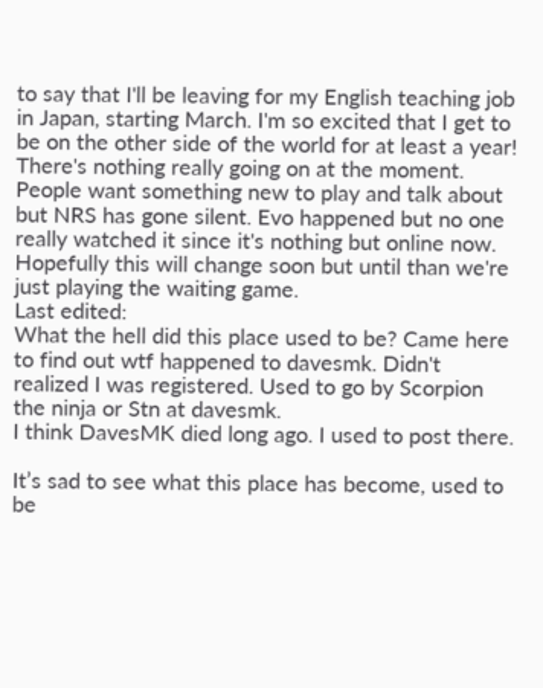to say that I'll be leaving for my English teaching job in Japan, starting March. I'm so excited that I get to be on the other side of the world for at least a year!
There's nothing really going on at the moment. People want something new to play and talk about but NRS has gone silent. Evo happened but no one really watched it since it's nothing but online now. Hopefully this will change soon but until than we're just playing the waiting game.
Last edited:
What the hell did this place used to be? Came here to find out wtf happened to davesmk. Didn't realized I was registered. Used to go by Scorpion the ninja or Stn at davesmk.
I think DavesMK died long ago. I used to post there.

It’s sad to see what this place has become, used to be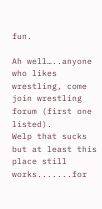fun.

Ah well…..anyone who likes wrestling, come join wrestling forum (first one listed).
Welp that sucks but at least this place still works.......for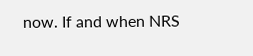now. If and when NRS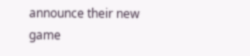announce their new game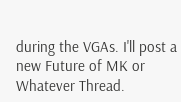during the VGAs. I'll post a new Future of MK or Whatever Thread.